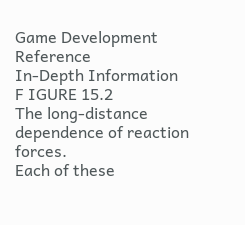Game Development Reference
In-Depth Information
F IGURE 15.2
The long-distance dependence of reaction forces.
Each of these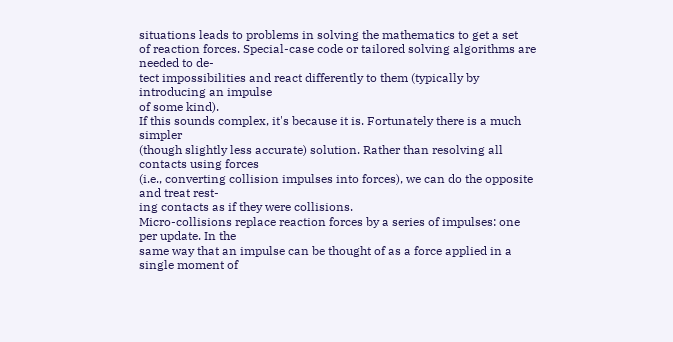situations leads to problems in solving the mathematics to get a set
of reaction forces. Special-case code or tailored solving algorithms are needed to de-
tect impossibilities and react differently to them (typically by introducing an impulse
of some kind).
If this sounds complex, it's because it is. Fortunately there is a much simpler
(though slightly less accurate) solution. Rather than resolving all contacts using forces
(i.e., converting collision impulses into forces), we can do the opposite and treat rest-
ing contacts as if they were collisions.
Micro-collisions replace reaction forces by a series of impulses: one per update. In the
same way that an impulse can be thought of as a force applied in a single moment of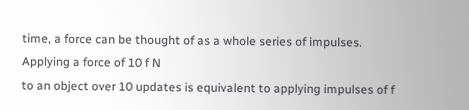time, a force can be thought of as a whole series of impulses. Applying a force of 10 f N
to an object over 10 updates is equivalent to applying impulses of f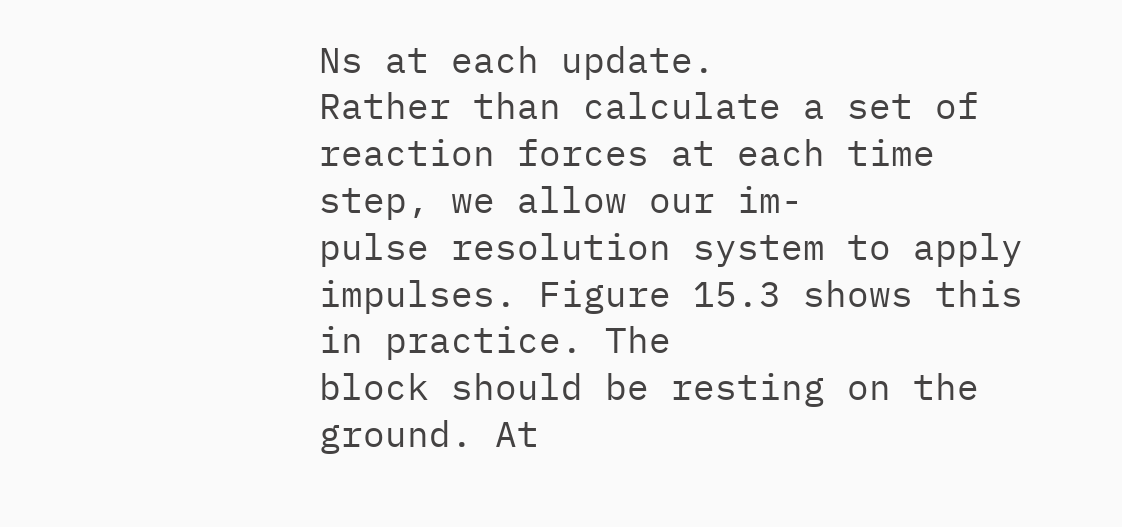Ns at each update.
Rather than calculate a set of reaction forces at each time step, we allow our im-
pulse resolution system to apply impulses. Figure 15.3 shows this in practice. The
block should be resting on the ground. At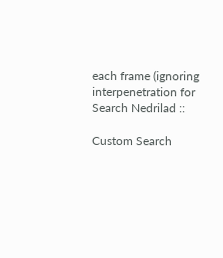each frame (ignoring interpenetration for
Search Nedrilad ::

Custom Search